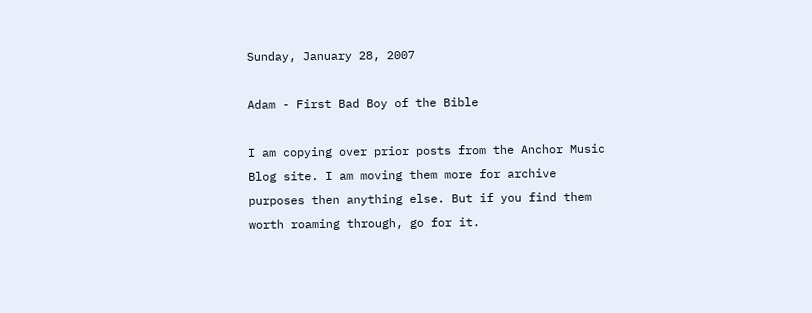Sunday, January 28, 2007

Adam - First Bad Boy of the Bible

I am copying over prior posts from the Anchor Music Blog site. I am moving them more for archive purposes then anything else. But if you find them worth roaming through, go for it.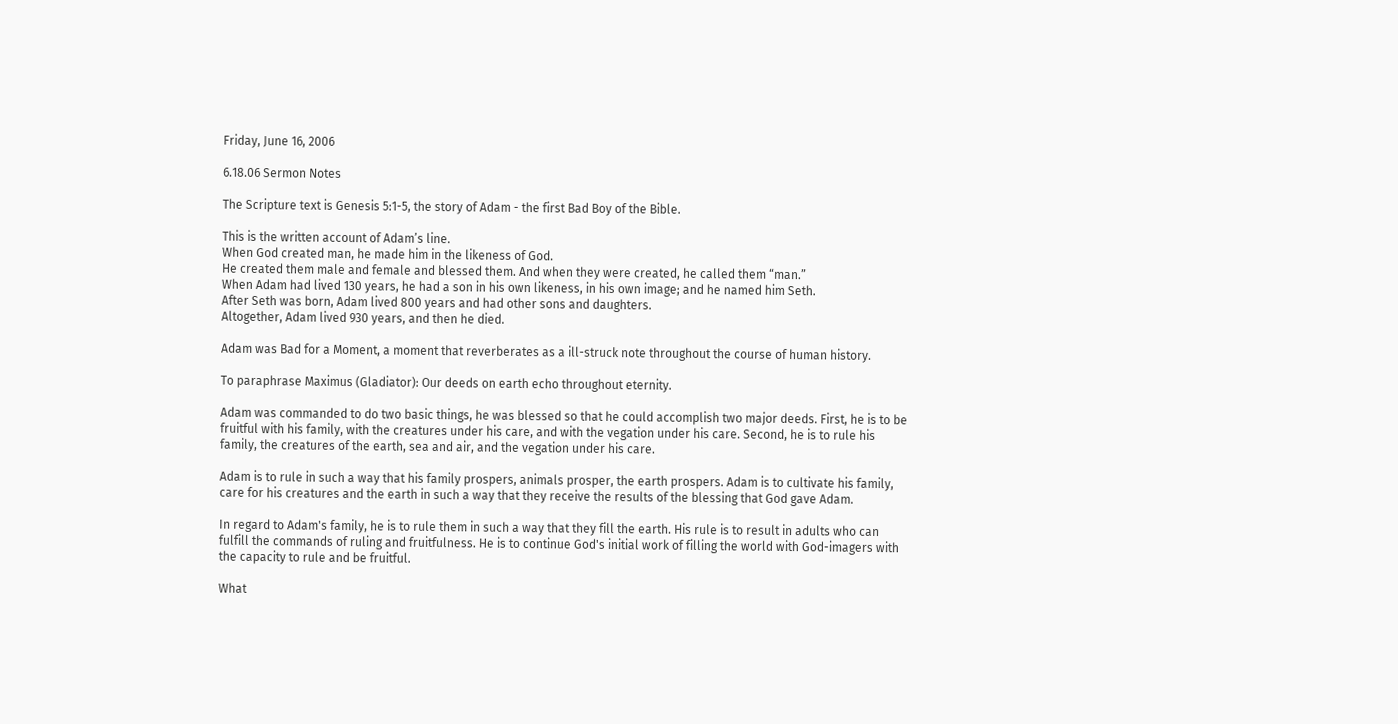Friday, June 16, 2006

6.18.06 Sermon Notes

The Scripture text is Genesis 5:1-5, the story of Adam - the first Bad Boy of the Bible.

This is the written account of Adam’s line.
When God created man, he made him in the likeness of God.
He created them male and female and blessed them. And when they were created, he called them “man.”
When Adam had lived 130 years, he had a son in his own likeness, in his own image; and he named him Seth.
After Seth was born, Adam lived 800 years and had other sons and daughters.
Altogether, Adam lived 930 years, and then he died.

Adam was Bad for a Moment, a moment that reverberates as a ill-struck note throughout the course of human history.

To paraphrase Maximus (Gladiator): Our deeds on earth echo throughout eternity.

Adam was commanded to do two basic things, he was blessed so that he could accomplish two major deeds. First, he is to be fruitful with his family, with the creatures under his care, and with the vegation under his care. Second, he is to rule his family, the creatures of the earth, sea and air, and the vegation under his care.

Adam is to rule in such a way that his family prospers, animals prosper, the earth prospers. Adam is to cultivate his family, care for his creatures and the earth in such a way that they receive the results of the blessing that God gave Adam.

In regard to Adam's family, he is to rule them in such a way that they fill the earth. His rule is to result in adults who can fulfill the commands of ruling and fruitfulness. He is to continue God's initial work of filling the world with God-imagers with the capacity to rule and be fruitful.

What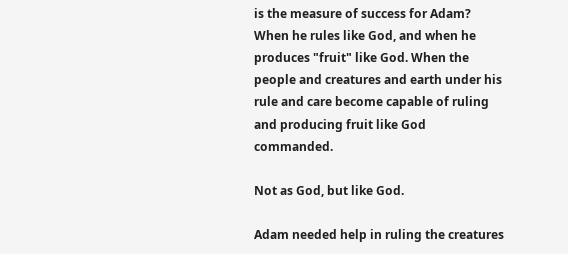is the measure of success for Adam? When he rules like God, and when he produces "fruit" like God. When the people and creatures and earth under his rule and care become capable of ruling and producing fruit like God commanded.

Not as God, but like God.

Adam needed help in ruling the creatures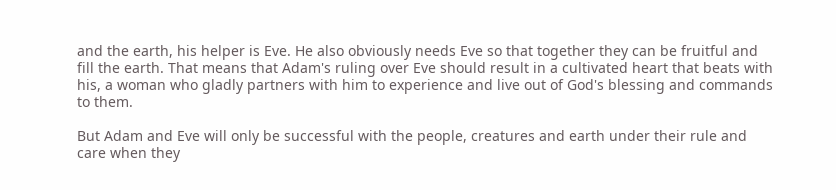and the earth, his helper is Eve. He also obviously needs Eve so that together they can be fruitful and fill the earth. That means that Adam's ruling over Eve should result in a cultivated heart that beats with his, a woman who gladly partners with him to experience and live out of God's blessing and commands to them.

But Adam and Eve will only be successful with the people, creatures and earth under their rule and care when they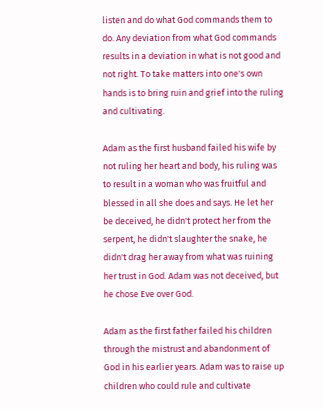listen and do what God commands them to do. Any deviation from what God commands results in a deviation in what is not good and not right. To take matters into one's own hands is to bring ruin and grief into the ruling and cultivating.

Adam as the first husband failed his wife by not ruling her heart and body, his ruling was to result in a woman who was fruitful and blessed in all she does and says. He let her be deceived, he didn't protect her from the serpent, he didn't slaughter the snake, he didn't drag her away from what was ruining her trust in God. Adam was not deceived, but he chose Eve over God.

Adam as the first father failed his children through the mistrust and abandonment of God in his earlier years. Adam was to raise up children who could rule and cultivate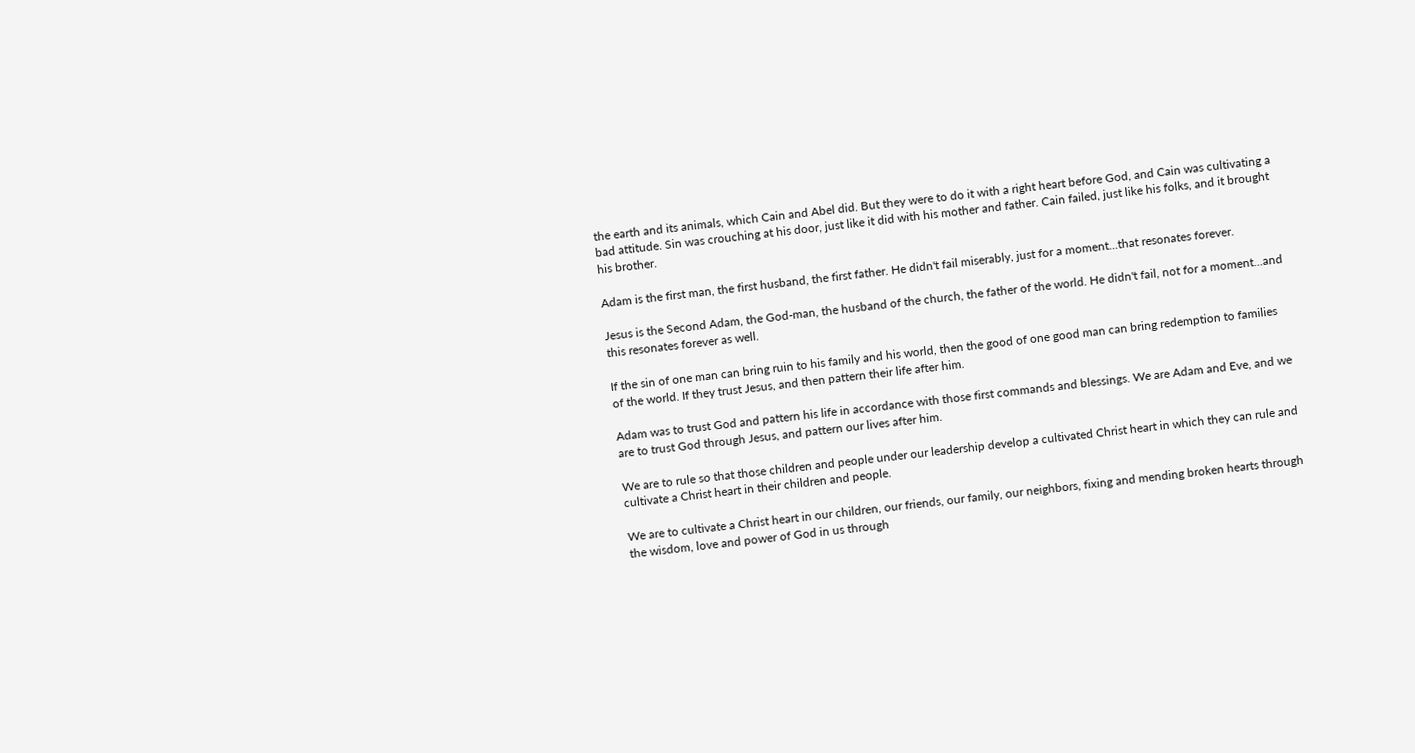the earth and its animals, which Cain and Abel did. But they were to do it with a right heart before God, and Cain was cultivating a bad attitude. Sin was crouching at his door, just like it did with his mother and father. Cain failed, just like his folks, and it brought his brother.

Adam is the first man, the first husband, the first father. He didn't fail miserably, just for a moment...that resonates forever.

Jesus is the Second Adam, the God-man, the husband of the church, the father of the world. He didn't fail, not for a moment...and this resonates forever as well.

If the sin of one man can bring ruin to his family and his world, then the good of one good man can bring redemption to families of the world. If they trust Jesus, and then pattern their life after him.

Adam was to trust God and pattern his life in accordance with those first commands and blessings. We are Adam and Eve, and we are to trust God through Jesus, and pattern our lives after him.

We are to rule so that those children and people under our leadership develop a cultivated Christ heart in which they can rule and cultivate a Christ heart in their children and people.

We are to cultivate a Christ heart in our children, our friends, our family, our neighbors, fixing and mending broken hearts through the wisdom, love and power of God in us through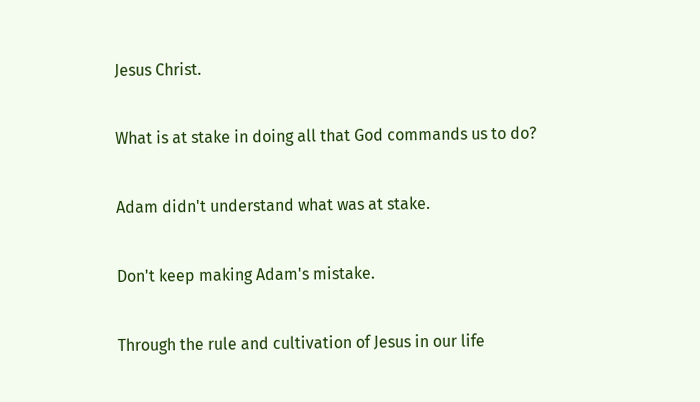Jesus Christ.

What is at stake in doing all that God commands us to do?

Adam didn't understand what was at stake.

Don't keep making Adam's mistake.

Through the rule and cultivation of Jesus in our life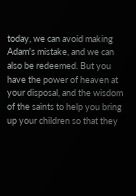today, we can avoid making Adam's mistake, and we can also be redeemed. But you have the power of heaven at your disposal, and the wisdom of the saints to help you bring up your children so that they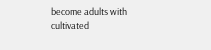become adults with cultivated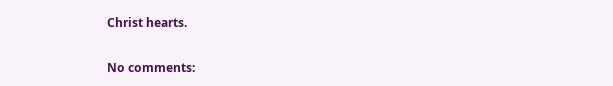Christ hearts.

No comments: